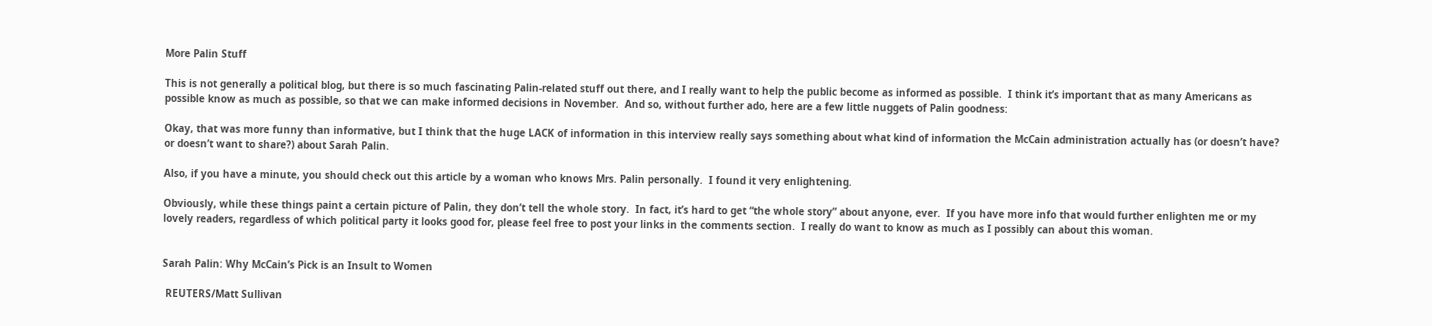More Palin Stuff

This is not generally a political blog, but there is so much fascinating Palin-related stuff out there, and I really want to help the public become as informed as possible.  I think it’s important that as many Americans as possible know as much as possible, so that we can make informed decisions in November.  And so, without further ado, here are a few little nuggets of Palin goodness:

Okay, that was more funny than informative, but I think that the huge LACK of information in this interview really says something about what kind of information the McCain administration actually has (or doesn’t have?  or doesn’t want to share?) about Sarah Palin.

Also, if you have a minute, you should check out this article by a woman who knows Mrs. Palin personally.  I found it very enlightening.

Obviously, while these things paint a certain picture of Palin, they don’t tell the whole story.  In fact, it’s hard to get “the whole story” about anyone, ever.  If you have more info that would further enlighten me or my lovely readers, regardless of which political party it looks good for, please feel free to post your links in the comments section.  I really do want to know as much as I possibly can about this woman.


Sarah Palin: Why McCain’s Pick is an Insult to Women

 REUTERS/Matt Sullivan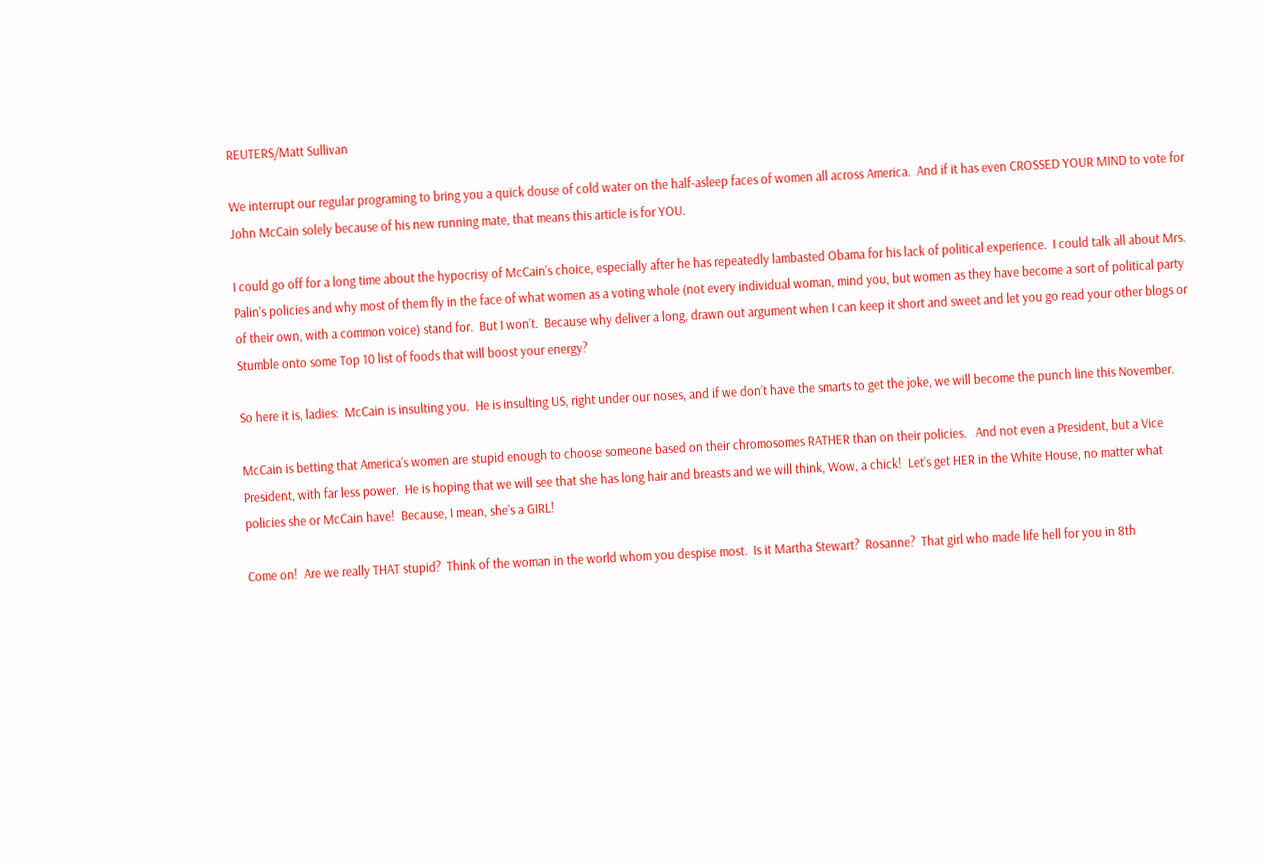REUTERS/Matt Sullivan

We interrupt our regular programing to bring you a quick douse of cold water on the half-asleep faces of women all across America.  And if it has even CROSSED YOUR MIND to vote for John McCain solely because of his new running mate, that means this article is for YOU.

I could go off for a long time about the hypocrisy of McCain’s choice, especially after he has repeatedly lambasted Obama for his lack of political experience.  I could talk all about Mrs. Palin’s policies and why most of them fly in the face of what women as a voting whole (not every individual woman, mind you, but women as they have become a sort of political party of their own, with a common voice) stand for.  But I won’t.  Because why deliver a long, drawn out argument when I can keep it short and sweet and let you go read your other blogs or Stumble onto some Top 10 list of foods that will boost your energy?

So here it is, ladies:  McCain is insulting you.  He is insulting US, right under our noses, and if we don’t have the smarts to get the joke, we will become the punch line this November.

McCain is betting that America’s women are stupid enough to choose someone based on their chromosomes RATHER than on their policies.   And not even a President, but a Vice President, with far less power.  He is hoping that we will see that she has long hair and breasts and we will think, Wow, a chick!  Let’s get HER in the White House, no matter what policies she or McCain have!  Because, I mean, she’s a GIRL!

Come on!  Are we really THAT stupid?  Think of the woman in the world whom you despise most.  Is it Martha Stewart?  Rosanne?  That girl who made life hell for you in 8th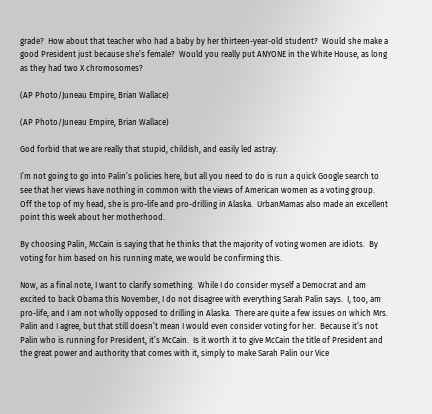grade?  How about that teacher who had a baby by her thirteen-year-old student?  Would she make a good President just because she’s female?  Would you really put ANYONE in the White House, as long as they had two X chromosomes?

(AP Photo/Juneau Empire, Brian Wallace)

(AP Photo/Juneau Empire, Brian Wallace)

God forbid that we are really that stupid, childish, and easily led astray.

I’m not going to go into Palin’s policies here, but all you need to do is run a quick Google search to see that her views have nothing in common with the views of American women as a voting group.  Off the top of my head, she is pro-life and pro-drilling in Alaska.  UrbanMamas also made an excellent point this week about her motherhood.

By choosing Palin, McCain is saying that he thinks that the majority of voting women are idiots.  By voting for him based on his running mate, we would be confirming this.

Now, as a final note, I want to clarify something.  While I do consider myself a Democrat and am excited to back Obama this November, I do not disagree with everything Sarah Palin says.  I, too, am pro-life, and I am not wholly opposed to drilling in Alaska.  There are quite a few issues on which Mrs. Palin and I agree, but that still doesn’t mean I would even consider voting for her.  Because it’s not Palin who is running for President, it’s McCain.  Is it worth it to give McCain the title of President and the great power and authority that comes with it, simply to make Sarah Palin our Vice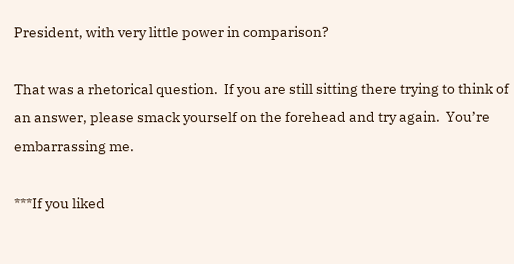President, with very little power in comparison?

That was a rhetorical question.  If you are still sitting there trying to think of an answer, please smack yourself on the forehead and try again.  You’re embarrassing me.

***If you liked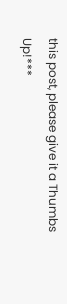this post, please give it a Thumbs Up!***